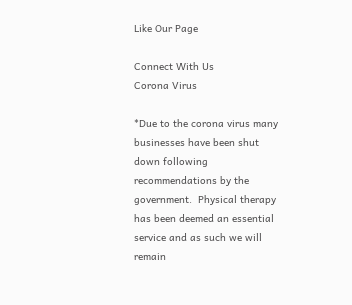Like Our Page

Connect With Us
Corona Virus

*Due to the corona virus many businesses have been shut down following recommendations by the government.  Physical therapy has been deemed an essential service and as such we will remain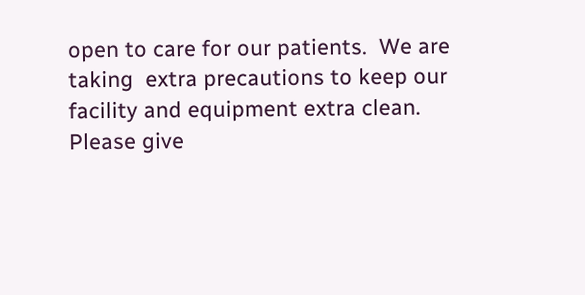open to care for our patients.  We are taking  extra precautions to keep our facility and equipment extra clean.  Please give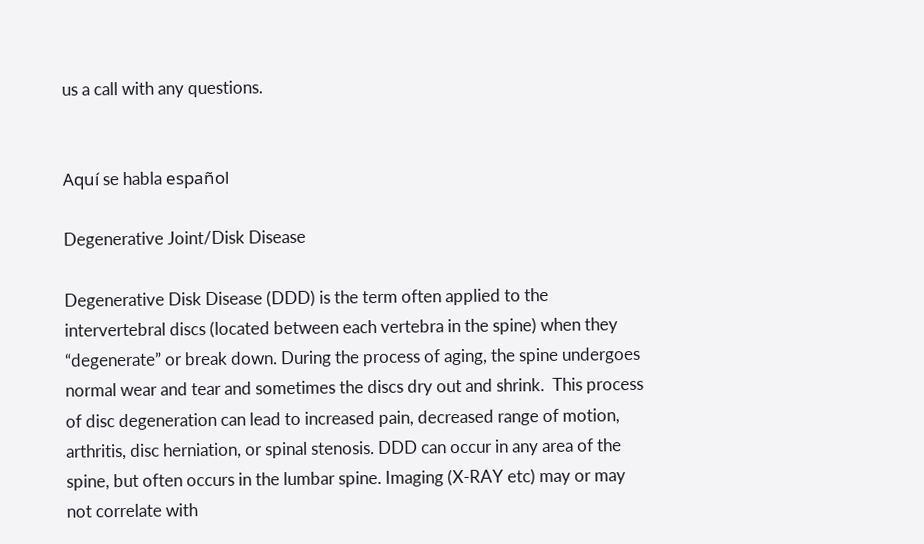us a call with any questions.


Aquí se habla español

Degenerative Joint/Disk Disease

Degenerative Disk Disease (DDD) is the term often applied to the intervertebral discs (located between each vertebra in the spine) when they “degenerate” or break down. During the process of aging, the spine undergoes normal wear and tear and sometimes the discs dry out and shrink.  This process of disc degeneration can lead to increased pain, decreased range of motion, arthritis, disc herniation, or spinal stenosis. DDD can occur in any area of the spine, but often occurs in the lumbar spine. Imaging (X-RAY etc) may or may not correlate with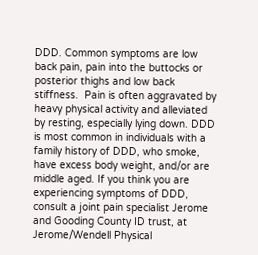DDD. Common symptoms are low back pain, pain into the buttocks or posterior thighs and low back stiffness.  Pain is often aggravated by heavy physical activity and alleviated by resting, especially lying down. DDD is most common in individuals with a family history of DDD, who smoke, have excess body weight, and/or are middle aged. If you think you are experiencing symptoms of DDD, consult a joint pain specialist Jerome and Gooding County ID trust, at Jerome/Wendell Physical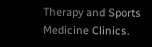Therapy and Sports Medicine Clinics.